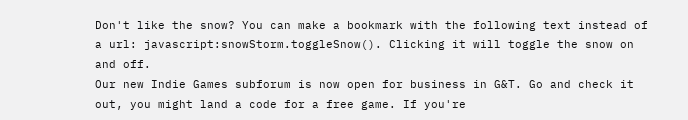Don't like the snow? You can make a bookmark with the following text instead of a url: javascript:snowStorm.toggleSnow(). Clicking it will toggle the snow on and off.
Our new Indie Games subforum is now open for business in G&T. Go and check it out, you might land a code for a free game. If you're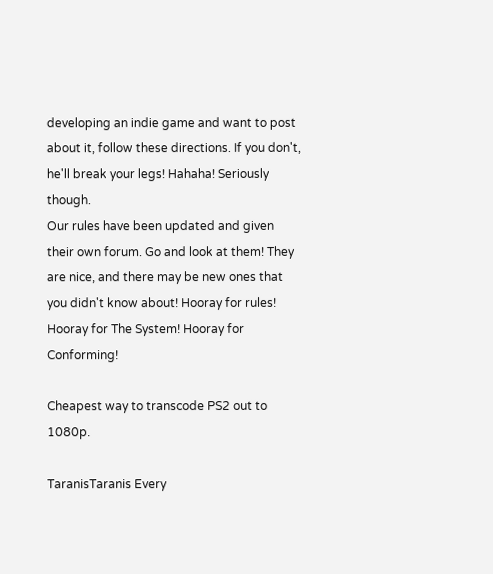developing an indie game and want to post about it, follow these directions. If you don't, he'll break your legs! Hahaha! Seriously though.
Our rules have been updated and given their own forum. Go and look at them! They are nice, and there may be new ones that you didn't know about! Hooray for rules! Hooray for The System! Hooray for Conforming!

Cheapest way to transcode PS2 out to 1080p.

TaranisTaranis Every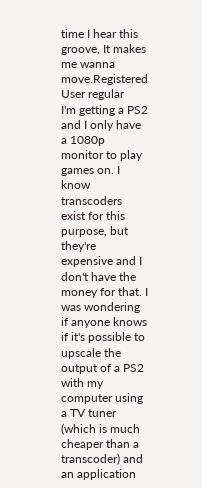time I hear this groove, It makes me wanna move.Registered User regular
I'm getting a PS2 and I only have a 1080p monitor to play games on. I know transcoders exist for this purpose, but they're expensive and I don't have the money for that. I was wondering if anyone knows if it's possible to upscale the output of a PS2 with my computer using a TV tuner (which is much cheaper than a transcoder) and an application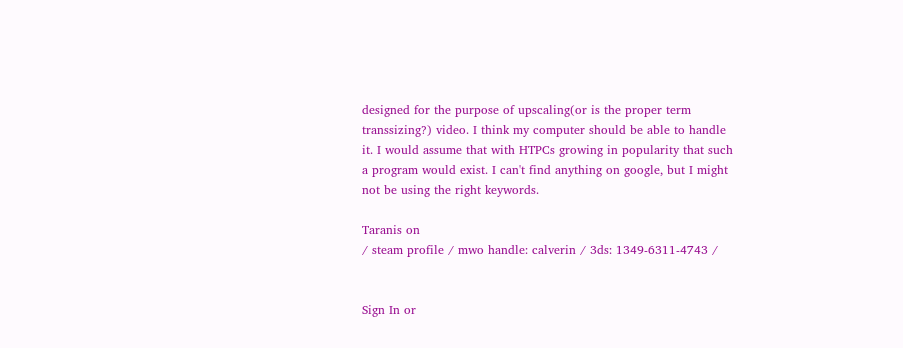designed for the purpose of upscaling(or is the proper term transsizing?) video. I think my computer should be able to handle it. I would assume that with HTPCs growing in popularity that such a program would exist. I can't find anything on google, but I might not be using the right keywords.

Taranis on
/ steam profile / mwo handle: calverin / 3ds: 1349-6311-4743 /


Sign In or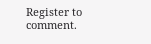Register to comment.